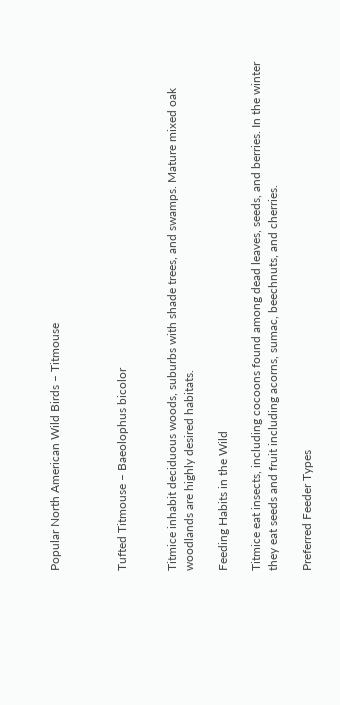Popular North American Wild Birds – Titmouse



Tufted Titmouse – Baeolophus bicolor


Titmice inhabit deciduous woods, suburbs with shade trees, and swamps. Mature mixed oak woodlands are highly desired habitats.

Feeding Habits in the Wild

Titmice eat insects, including cocoons found among dead leaves, seeds, and berries. In the winter they eat seeds and fruit including acorns, sumac, beechnuts, and cherries.

Preferred Feeder Types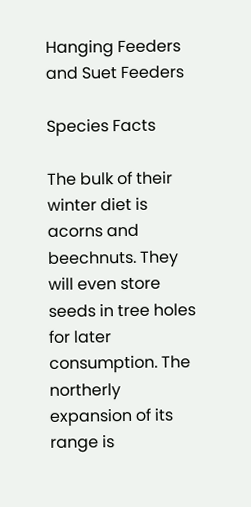Hanging Feeders and Suet Feeders

Species Facts

The bulk of their winter diet is acorns and beechnuts. They will even store seeds in tree holes for later consumption. The northerly expansion of its range is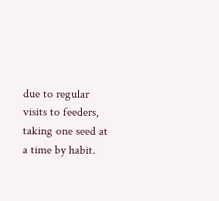due to regular visits to feeders, taking one seed at a time by habit.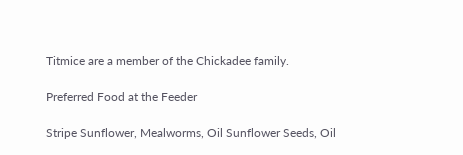Titmice are a member of the Chickadee family.

Preferred Food at the Feeder

Stripe Sunflower, Mealworms, Oil Sunflower Seeds, Oil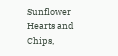Sunflower Hearts and Chips,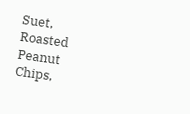Suet, Roasted Peanut Chips,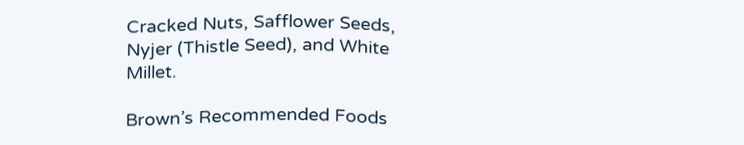Cracked Nuts, Safflower Seeds, Nyjer (Thistle Seed), and White Millet.

Brown’s Recommended Foods